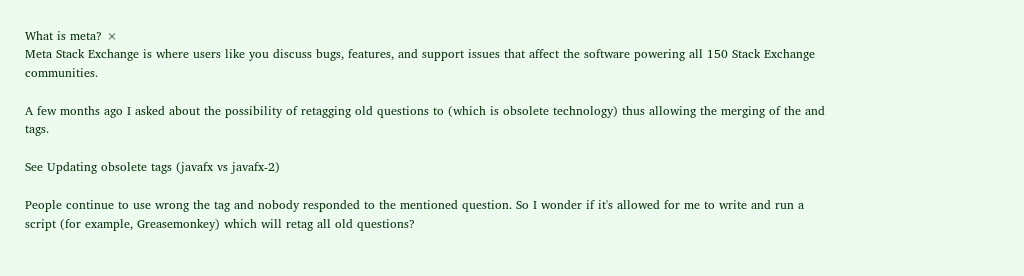What is meta? ×
Meta Stack Exchange is where users like you discuss bugs, features, and support issues that affect the software powering all 150 Stack Exchange communities.

A few months ago I asked about the possibility of retagging old questions to (which is obsolete technology) thus allowing the merging of the and tags.

See Updating obsolete tags (javafx vs javafx-2)

People continue to use wrong the tag and nobody responded to the mentioned question. So I wonder if it's allowed for me to write and run a script (for example, Greasemonkey) which will retag all old questions?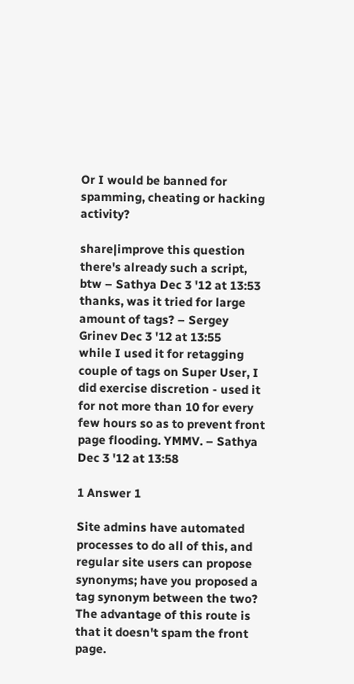Or I would be banned for spamming, cheating or hacking activity?

share|improve this question
there's already such a script, btw – Sathya Dec 3 '12 at 13:53
thanks, was it tried for large amount of tags? – Sergey Grinev Dec 3 '12 at 13:55
while I used it for retagging couple of tags on Super User, I did exercise discretion - used it for not more than 10 for every few hours so as to prevent front page flooding. YMMV. – Sathya Dec 3 '12 at 13:58

1 Answer 1

Site admins have automated processes to do all of this, and regular site users can propose synonyms; have you proposed a tag synonym between the two? The advantage of this route is that it doesn't spam the front page.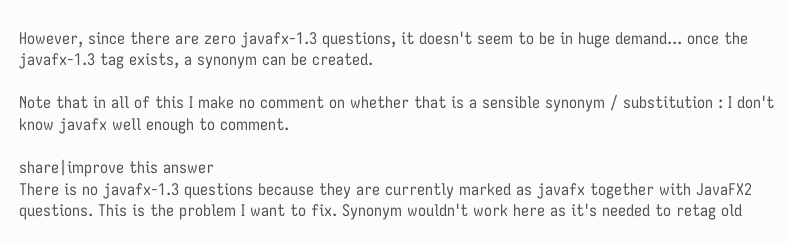However, since there are zero javafx-1.3 questions, it doesn't seem to be in huge demand... once the javafx-1.3 tag exists, a synonym can be created.

Note that in all of this I make no comment on whether that is a sensible synonym / substitution : I don't know javafx well enough to comment.

share|improve this answer
There is no javafx-1.3 questions because they are currently marked as javafx together with JavaFX2 questions. This is the problem I want to fix. Synonym wouldn't work here as it's needed to retag old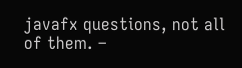javafx questions, not all of them. –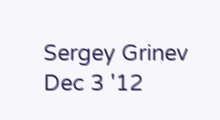Sergey Grinev Dec 3 '12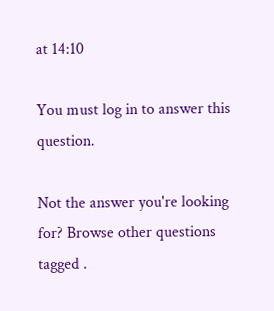at 14:10

You must log in to answer this question.

Not the answer you're looking for? Browse other questions tagged .